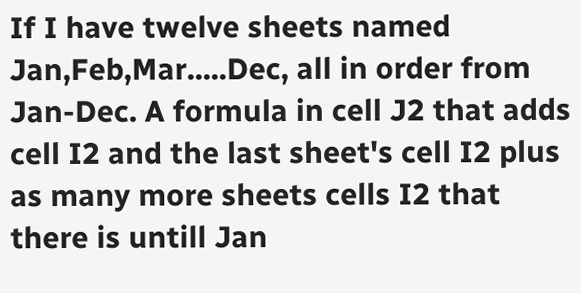If I have twelve sheets named Jan,Feb,Mar.....Dec, all in order from Jan-Dec. A formula in cell J2 that adds cell I2 and the last sheet's cell I2 plus as many more sheets cells I2 that there is untill Jan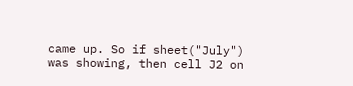came up. So if sheet("July") was showing, then cell J2 on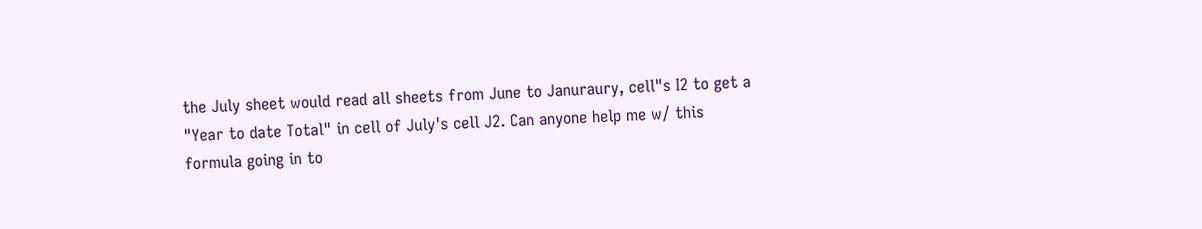the July sheet would read all sheets from June to Januraury, cell"s I2 to get a "Year to date Total" in cell of July's cell J2. Can anyone help me w/ this formula going in to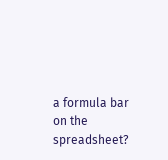a formula bar on the spreadsheet?